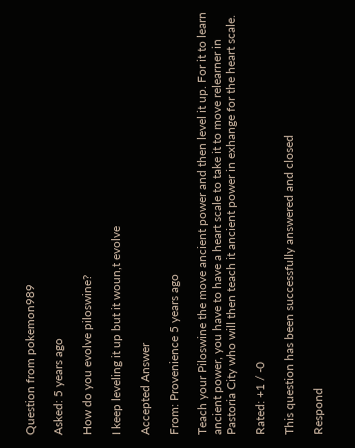Question from pokemon989

Asked: 5 years ago

How do you evolve piloswine?

I keep leveling it up but it woun,t evolve

Accepted Answer

From: Provenience 5 years ago

Teach your Piloswine the move ancient power and then level it up. For it to learn ancient power, you have to have a heart scale to take it to move relearner in Pastoria City who will then teach it ancient power in exhange for the heart scale.

Rated: +1 / -0

This question has been successfully answered and closed

Respond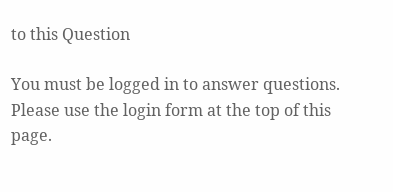to this Question

You must be logged in to answer questions. Please use the login form at the top of this page.